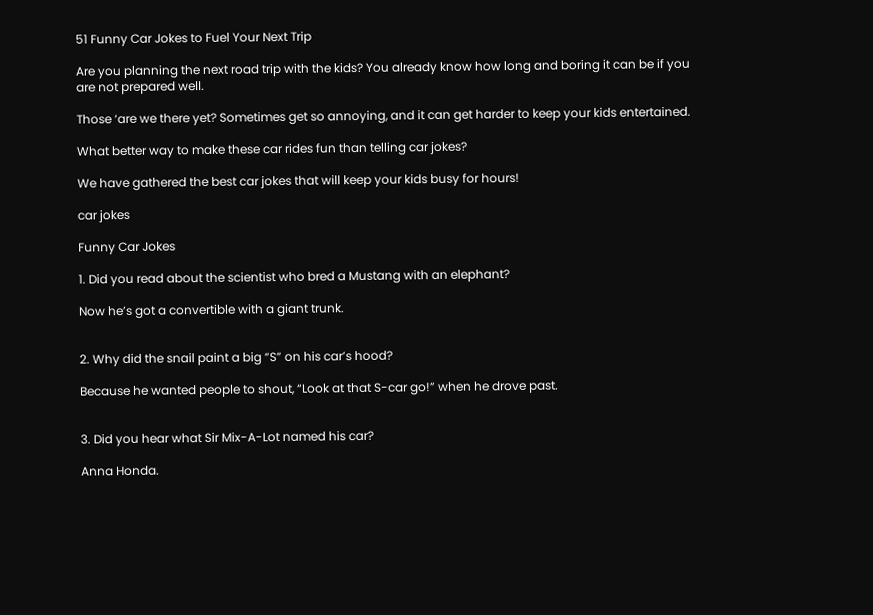51 Funny Car Jokes to Fuel Your Next Trip

Are you planning the next road trip with the kids? You already know how long and boring it can be if you are not prepared well.

Those ‘are we there yet? Sometimes get so annoying, and it can get harder to keep your kids entertained.

What better way to make these car rides fun than telling car jokes?

We have gathered the best car jokes that will keep your kids busy for hours!

car jokes

Funny Car Jokes

1. Did you read about the scientist who bred a Mustang with an elephant?

Now he’s got a convertible with a giant trunk.


2. Why did the snail paint a big “S” on his car’s hood?

Because he wanted people to shout, “Look at that S-car go!” when he drove past.


3. Did you hear what Sir Mix-A-Lot named his car?

Anna Honda.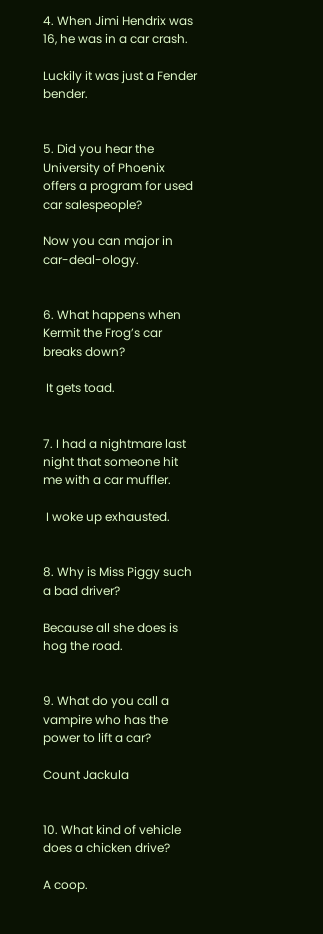4. When Jimi Hendrix was 16, he was in a car crash.

Luckily it was just a Fender bender.


5. Did you hear the University of Phoenix offers a program for used car salespeople?

Now you can major in car-deal-ology.


6. What happens when Kermit the Frog’s car breaks down?

 It gets toad.


7. I had a nightmare last night that someone hit me with a car muffler.

 I woke up exhausted.


8. Why is Miss Piggy such a bad driver?

Because all she does is hog the road.


9. What do you call a vampire who has the power to lift a car?

Count Jackula


10. What kind of vehicle does a chicken drive?

A coop.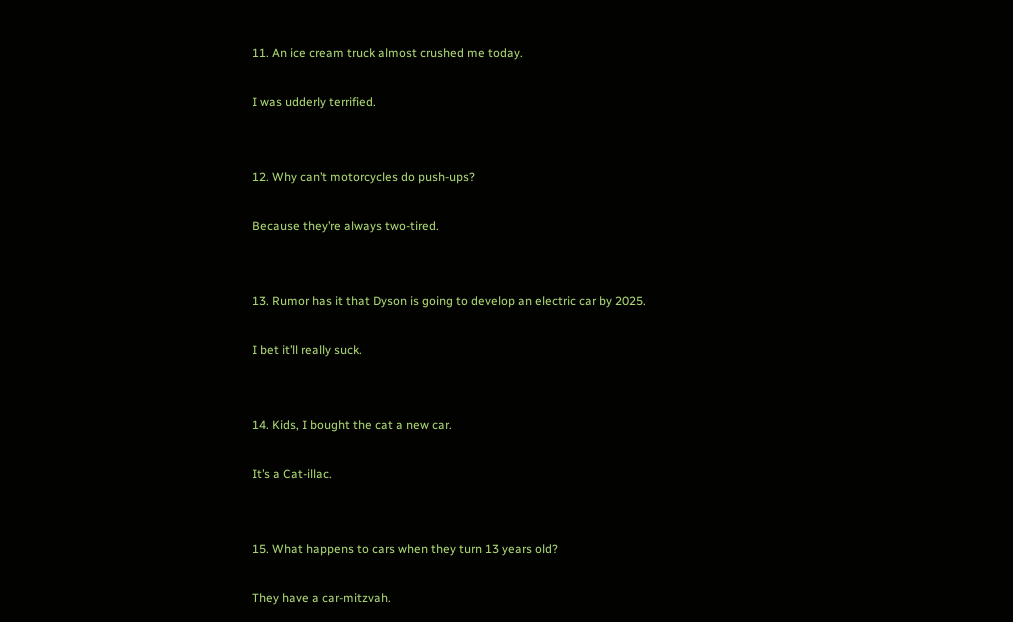11. An ice cream truck almost crushed me today.

I was udderly terrified.


12. Why can’t motorcycles do push-ups?

Because they’re always two-tired.


13. Rumor has it that Dyson is going to develop an electric car by 2025.

I bet it’ll really suck.


14. Kids, I bought the cat a new car.

It’s a Cat-illac.


15. What happens to cars when they turn 13 years old?

They have a car-mitzvah.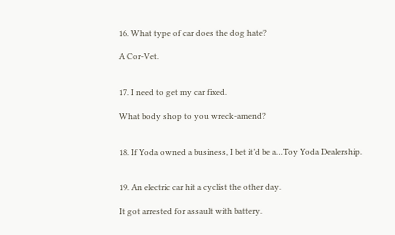16. What type of car does the dog hate?

A Cor-Vet.


17. I need to get my car fixed.

What body shop to you wreck-amend?


18. If Yoda owned a business, I bet it’d be a…Toy Yoda Dealership.


19. An electric car hit a cyclist the other day.

It got arrested for assault with battery.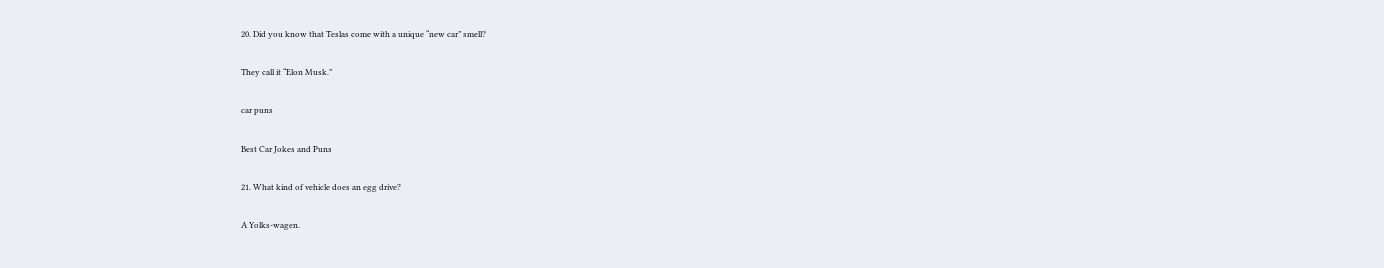20. Did you know that Teslas come with a unique “new car” smell?

They call it “Elon Musk.”

car puns

Best Car Jokes and Puns

21. What kind of vehicle does an egg drive?

A Yolks-wagen.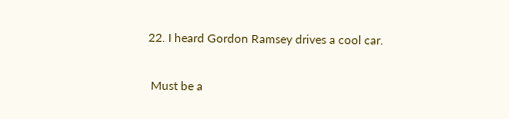22. I heard Gordon Ramsey drives a cool car.

 Must be a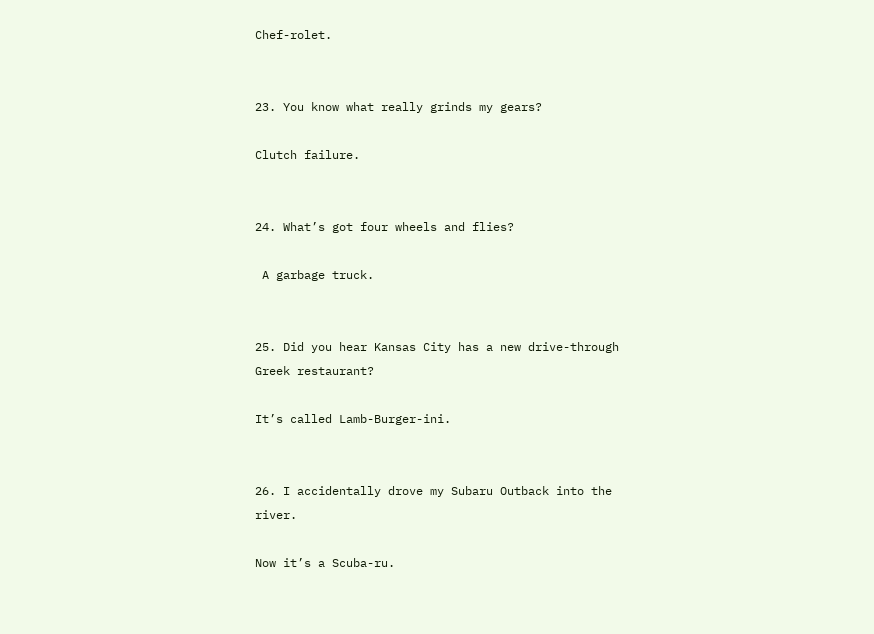Chef-rolet.


23. You know what really grinds my gears?

Clutch failure.


24. What’s got four wheels and flies?

 A garbage truck.


25. Did you hear Kansas City has a new drive-through Greek restaurant?

It’s called Lamb-Burger-ini.


26. I accidentally drove my Subaru Outback into the river.

Now it’s a Scuba-ru.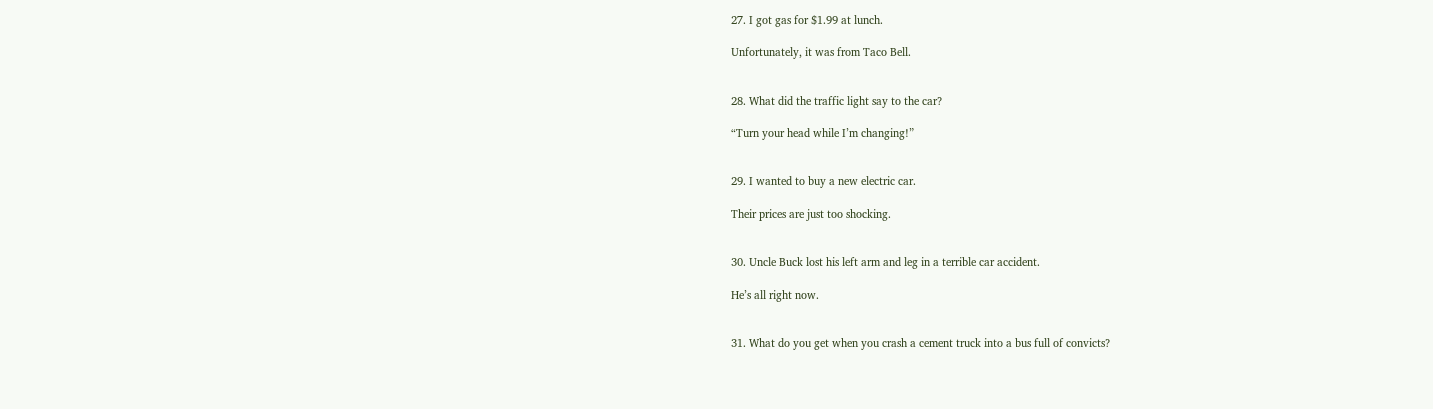27. I got gas for $1.99 at lunch.

Unfortunately, it was from Taco Bell.


28. What did the traffic light say to the car?

“Turn your head while I’m changing!”


29. I wanted to buy a new electric car.

Their prices are just too shocking.


30. Uncle Buck lost his left arm and leg in a terrible car accident.

He’s all right now.


31. What do you get when you crash a cement truck into a bus full of convicts?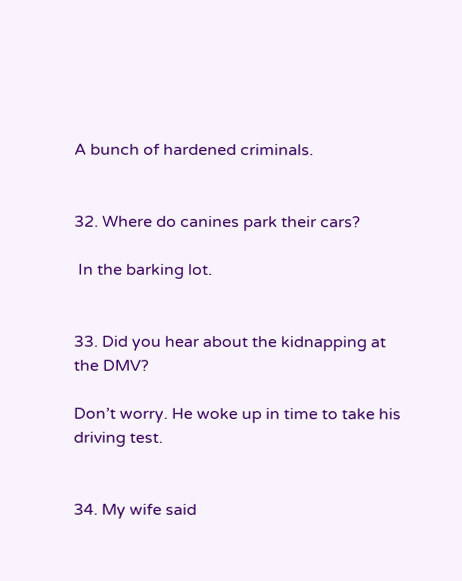A bunch of hardened criminals.


32. Where do canines park their cars?

 In the barking lot.


33. Did you hear about the kidnapping at the DMV?

Don’t worry. He woke up in time to take his driving test.


34. My wife said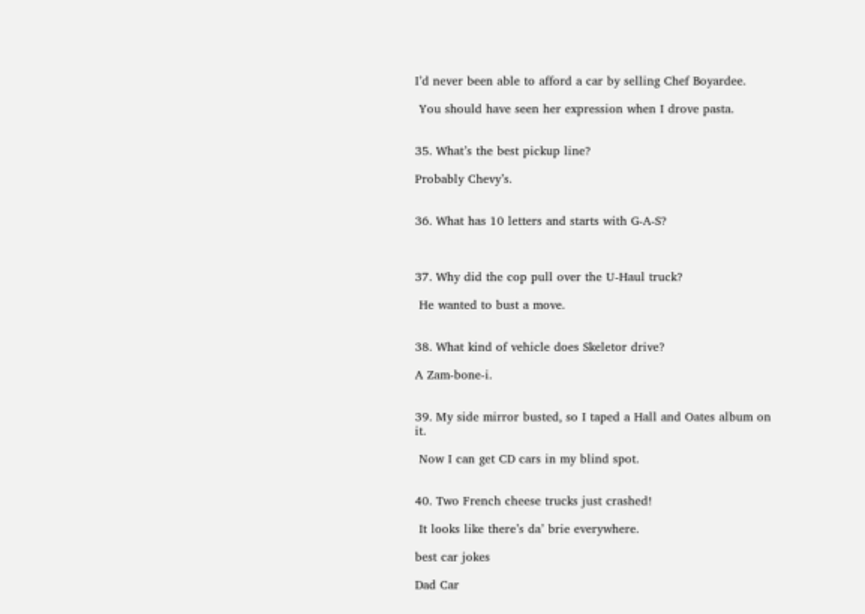I’d never been able to afford a car by selling Chef Boyardee.

 You should have seen her expression when I drove pasta.


35. What’s the best pickup line?

Probably Chevy’s.


36. What has 10 letters and starts with G-A-S?



37. Why did the cop pull over the U-Haul truck?

 He wanted to bust a move.


38. What kind of vehicle does Skeletor drive?

A Zam-bone-i.


39. My side mirror busted, so I taped a Hall and Oates album on it.

 Now I can get CD cars in my blind spot.


40. Two French cheese trucks just crashed!

 It looks like there’s da’ brie everywhere.

best car jokes

Dad Car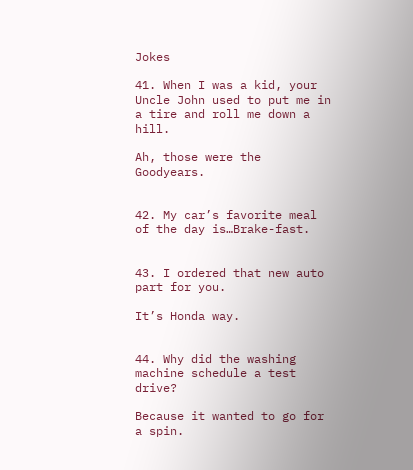Jokes

41. When I was a kid, your Uncle John used to put me in a tire and roll me down a hill.

Ah, those were the Goodyears.


42. My car’s favorite meal of the day is…Brake-fast.


43. I ordered that new auto part for you.

It’s Honda way.


44. Why did the washing machine schedule a test drive?

Because it wanted to go for a spin.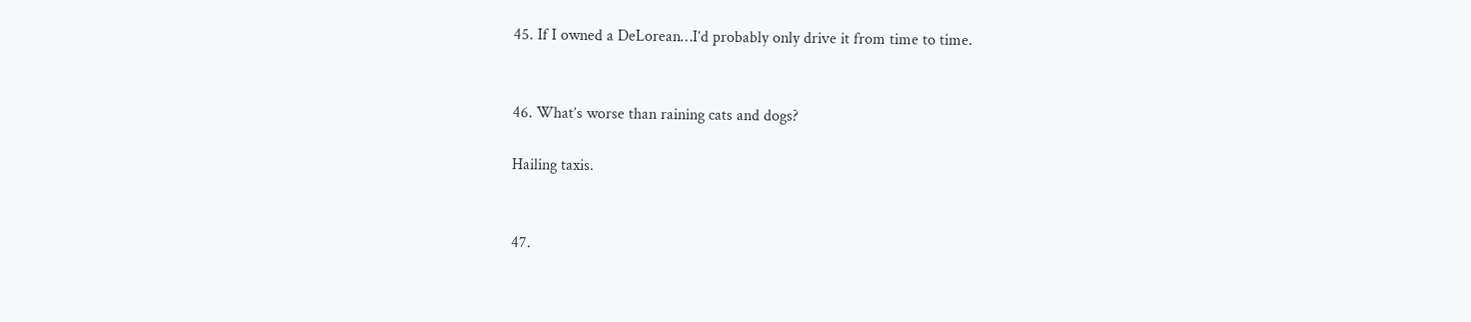45. If I owned a DeLorean…I’d probably only drive it from time to time.


46. What’s worse than raining cats and dogs?

Hailing taxis.


47.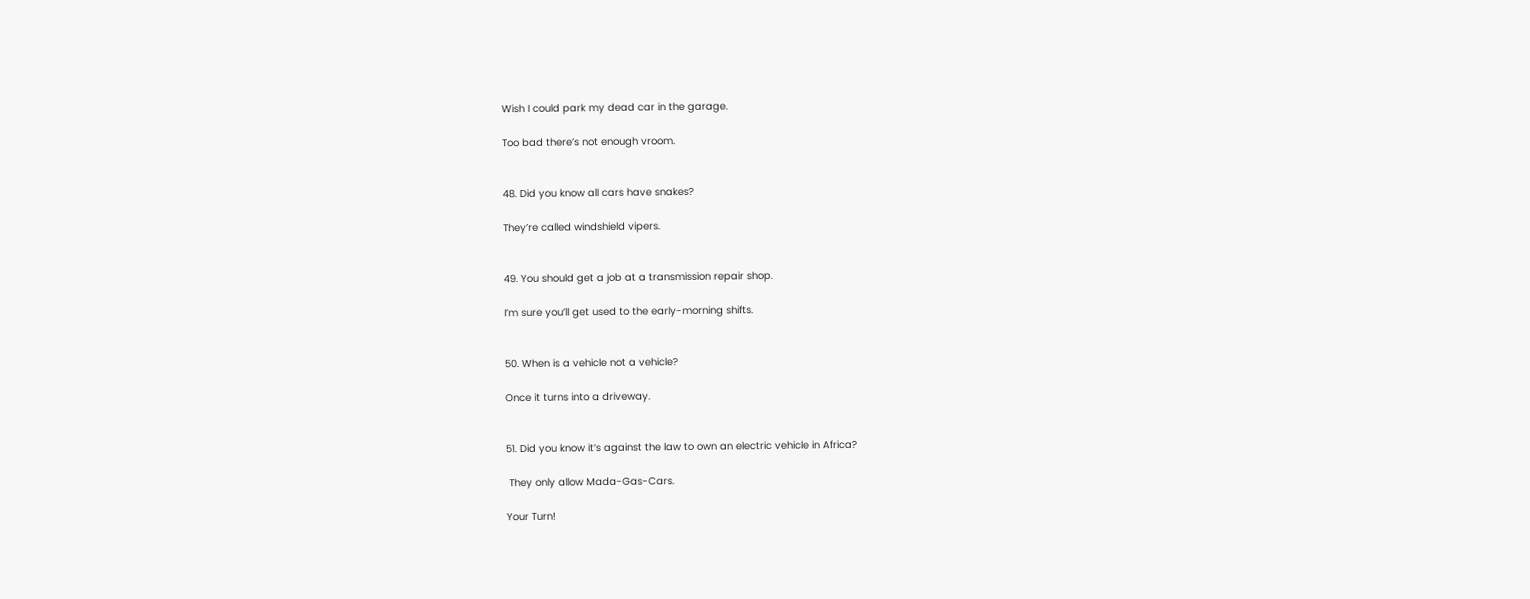Wish I could park my dead car in the garage.

Too bad there’s not enough vroom.


48. Did you know all cars have snakes?

They’re called windshield vipers.


49. You should get a job at a transmission repair shop.

I’m sure you’ll get used to the early-morning shifts.


50. When is a vehicle not a vehicle?

Once it turns into a driveway.


51. Did you know it’s against the law to own an electric vehicle in Africa?

 They only allow Mada-Gas-Cars.

Your Turn!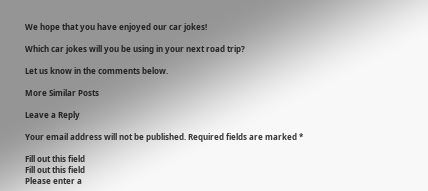We hope that you have enjoyed our car jokes!

Which car jokes will you be using in your next road trip?

Let us know in the comments below.

More Similar Posts

Leave a Reply

Your email address will not be published. Required fields are marked *

Fill out this field
Fill out this field
Please enter a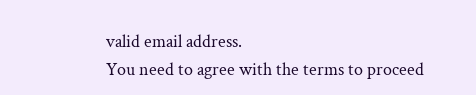valid email address.
You need to agree with the terms to proceed